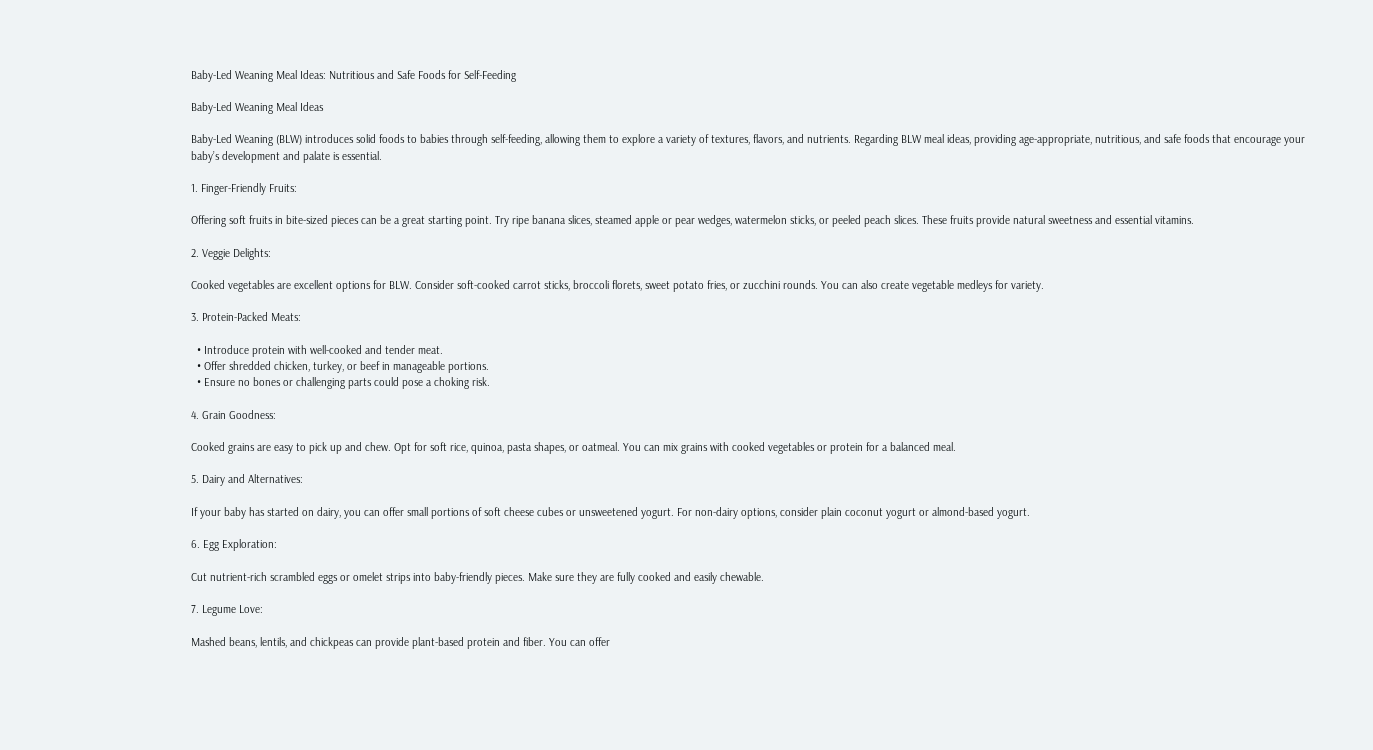Baby-Led Weaning Meal Ideas: Nutritious and Safe Foods for Self-Feeding

Baby-Led Weaning Meal Ideas

Baby-Led Weaning (BLW) introduces solid foods to babies through self-feeding, allowing them to explore a variety of textures, flavors, and nutrients. Regarding BLW meal ideas, providing age-appropriate, nutritious, and safe foods that encourage your baby’s development and palate is essential.

1. Finger-Friendly Fruits:

Offering soft fruits in bite-sized pieces can be a great starting point. Try ripe banana slices, steamed apple or pear wedges, watermelon sticks, or peeled peach slices. These fruits provide natural sweetness and essential vitamins.

2. Veggie Delights:

Cooked vegetables are excellent options for BLW. Consider soft-cooked carrot sticks, broccoli florets, sweet potato fries, or zucchini rounds. You can also create vegetable medleys for variety.

3. Protein-Packed Meats:

  • Introduce protein with well-cooked and tender meat.
  • Offer shredded chicken, turkey, or beef in manageable portions.
  • Ensure no bones or challenging parts could pose a choking risk.

4. Grain Goodness:

Cooked grains are easy to pick up and chew. Opt for soft rice, quinoa, pasta shapes, or oatmeal. You can mix grains with cooked vegetables or protein for a balanced meal.

5. Dairy and Alternatives:

If your baby has started on dairy, you can offer small portions of soft cheese cubes or unsweetened yogurt. For non-dairy options, consider plain coconut yogurt or almond-based yogurt.

6. Egg Exploration:

Cut nutrient-rich scrambled eggs or omelet strips into baby-friendly pieces. Make sure they are fully cooked and easily chewable.

7. Legume Love:

Mashed beans, lentils, and chickpeas can provide plant-based protein and fiber. You can offer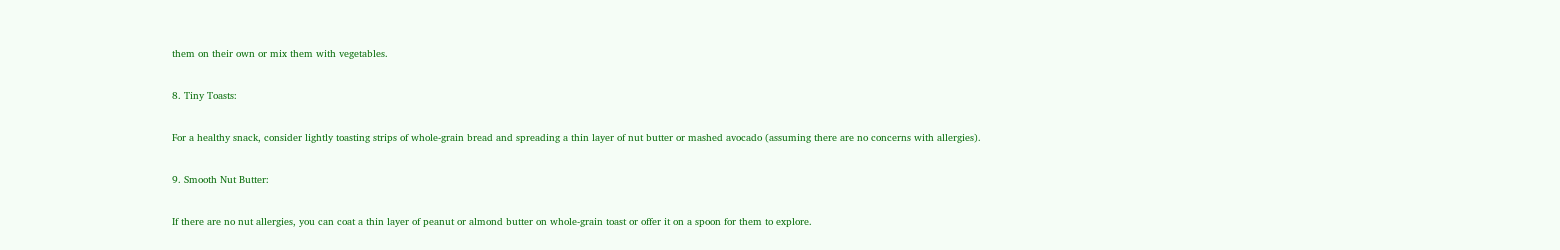them on their own or mix them with vegetables.

8. Tiny Toasts:

For a healthy snack, consider lightly toasting strips of whole-grain bread and spreading a thin layer of nut butter or mashed avocado (assuming there are no concerns with allergies).

9. Smooth Nut Butter:

If there are no nut allergies, you can coat a thin layer of peanut or almond butter on whole-grain toast or offer it on a spoon for them to explore.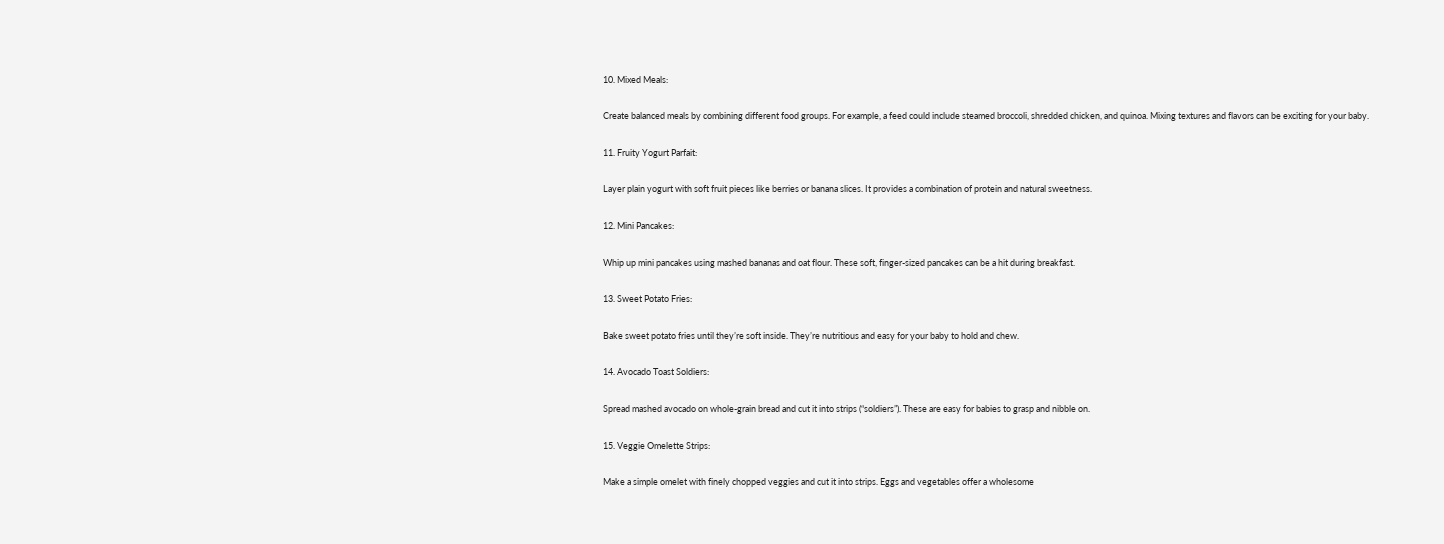10. Mixed Meals:

Create balanced meals by combining different food groups. For example, a feed could include steamed broccoli, shredded chicken, and quinoa. Mixing textures and flavors can be exciting for your baby.

11. Fruity Yogurt Parfait:

Layer plain yogurt with soft fruit pieces like berries or banana slices. It provides a combination of protein and natural sweetness.

12. Mini Pancakes:

Whip up mini pancakes using mashed bananas and oat flour. These soft, finger-sized pancakes can be a hit during breakfast.

13. Sweet Potato Fries:

Bake sweet potato fries until they’re soft inside. They’re nutritious and easy for your baby to hold and chew.

14. Avocado Toast Soldiers:

Spread mashed avocado on whole-grain bread and cut it into strips (“soldiers”). These are easy for babies to grasp and nibble on.

15. Veggie Omelette Strips:

Make a simple omelet with finely chopped veggies and cut it into strips. Eggs and vegetables offer a wholesome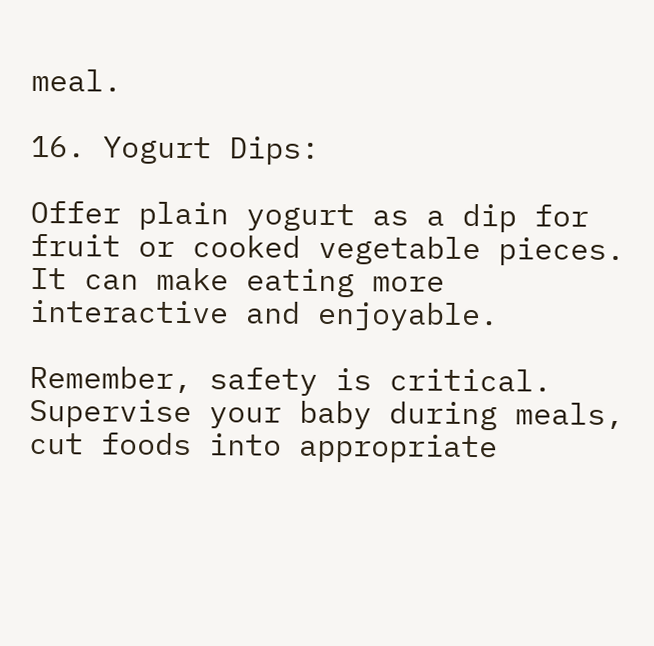meal.

16. Yogurt Dips:

Offer plain yogurt as a dip for fruit or cooked vegetable pieces. It can make eating more interactive and enjoyable.

Remember, safety is critical. Supervise your baby during meals, cut foods into appropriate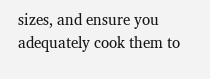sizes, and ensure you adequately cook them to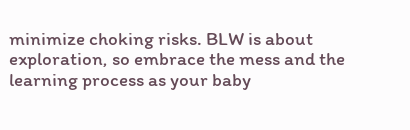minimize choking risks. BLW is about exploration, so embrace the mess and the learning process as your baby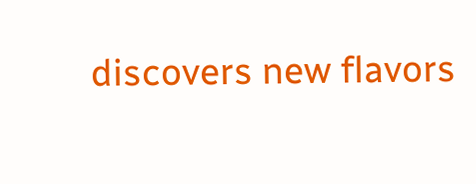discovers new flavors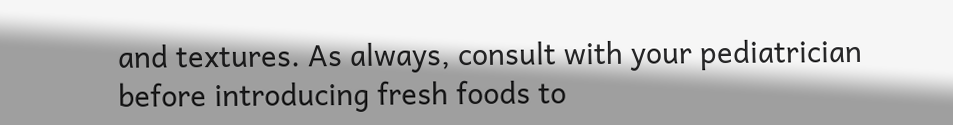and textures. As always, consult with your pediatrician before introducing fresh foods to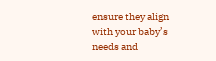ensure they align with your baby’s needs and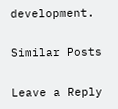development.

Similar Posts

Leave a Reply